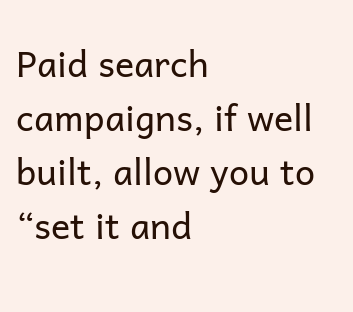Paid search campaigns, if well built, allow you to “set it and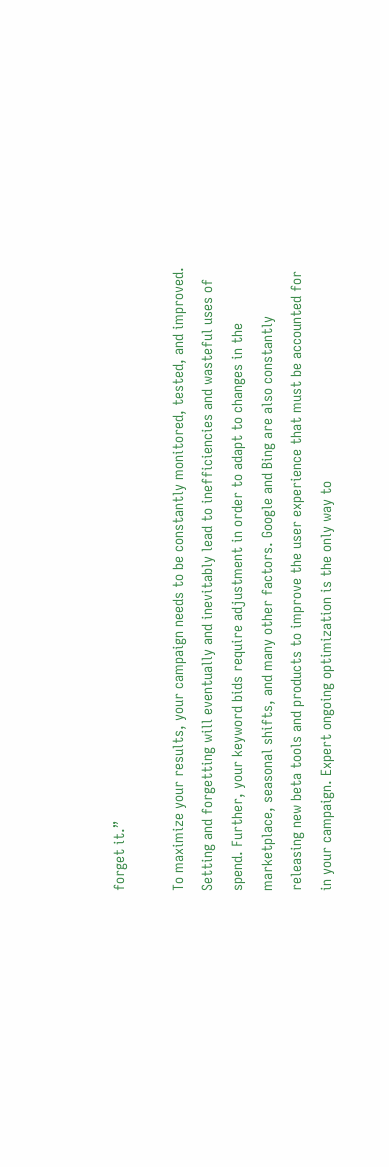forget it.”

To maximize your results, your campaign needs to be constantly monitored, tested, and improved. Setting and forgetting will eventually and inevitably lead to inefficiencies and wasteful uses of spend. Further, your keyword bids require adjustment in order to adapt to changes in the marketplace, seasonal shifts, and many other factors. Google and Bing are also constantly releasing new beta tools and products to improve the user experience that must be accounted for in your campaign. Expert ongoing optimization is the only way to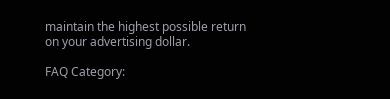maintain the highest possible return on your advertising dollar.

FAQ Category: